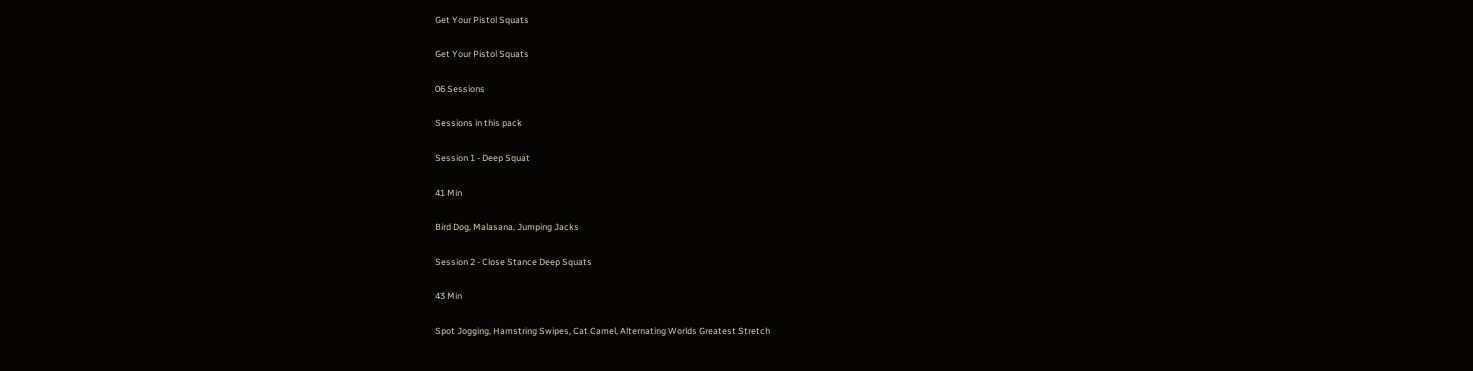Get Your Pistol Squats

Get Your Pistol Squats

06 Sessions

Sessions in this pack

Session 1 - Deep Squat

41 Min

Bird Dog, Malasana, Jumping Jacks

Session 2 - Close Stance Deep Squats

43 Min

Spot Jogging, Hamstring Swipes, Cat Camel, Alternating Worlds Greatest Stretch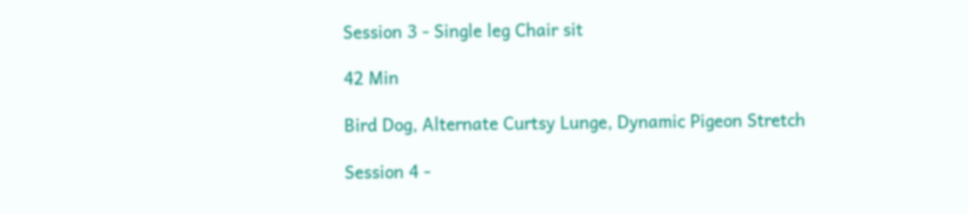Session 3 - Single leg Chair sit

42 Min

Bird Dog, Alternate Curtsy Lunge, Dynamic Pigeon Stretch

Session 4 -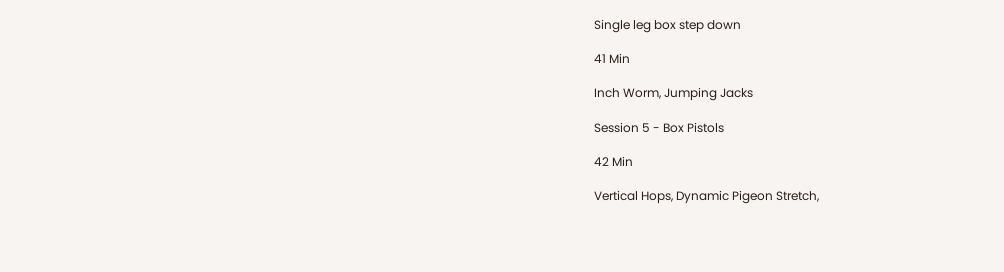Single leg box step down

41 Min

Inch Worm, Jumping Jacks

Session 5 - Box Pistols

42 Min

Vertical Hops, Dynamic Pigeon Stretch,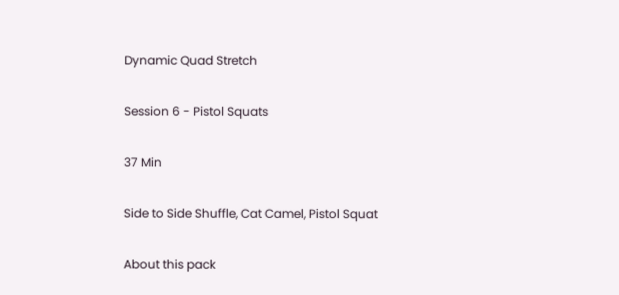Dynamic Quad Stretch

Session 6 - Pistol Squats

37 Min

Side to Side Shuffle, Cat Camel, Pistol Squat

About this pack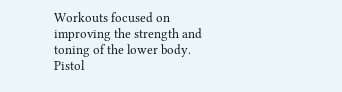Workouts focused on improving the strength and toning of the lower body. Pistol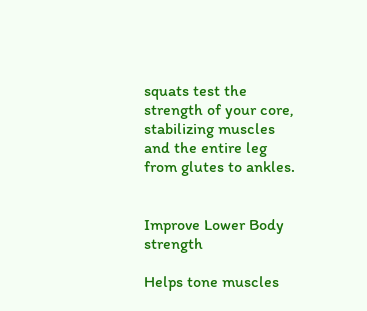squats test the strength of your core, stabilizing muscles and the entire leg from glutes to ankles.


Improve Lower Body strength

Helps tone muscles